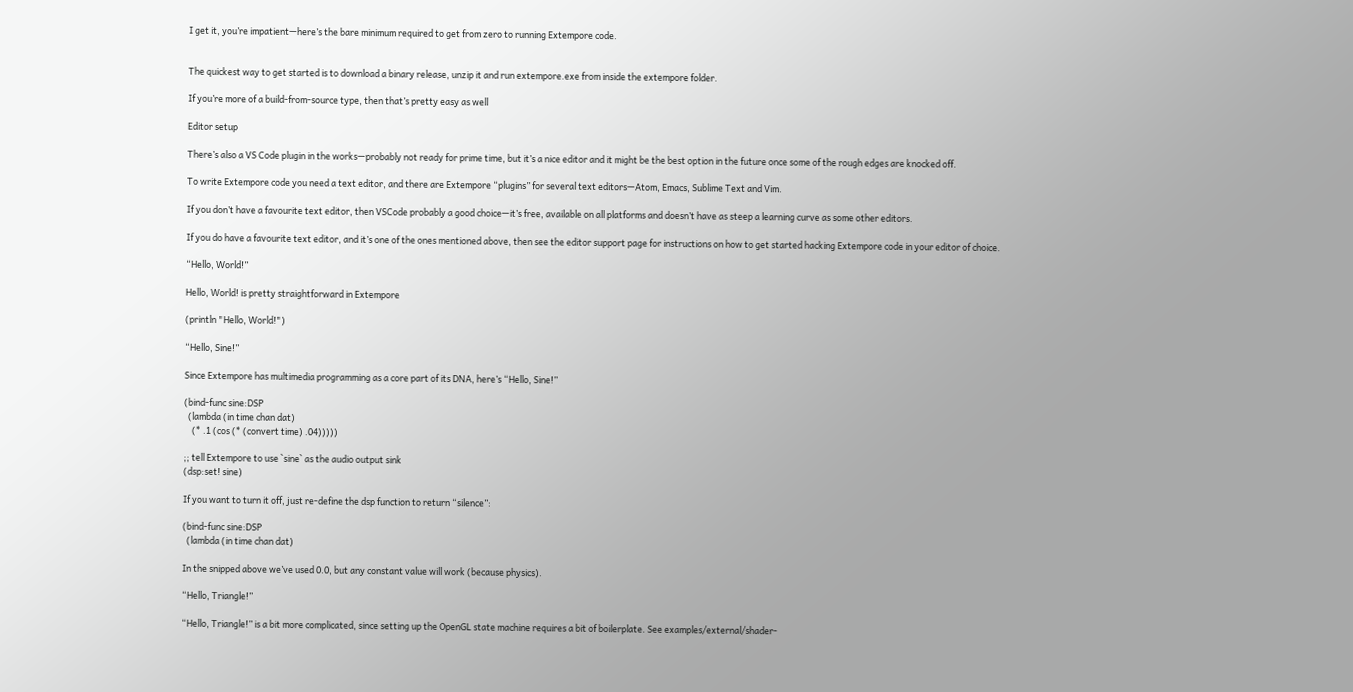I get it, you’re impatient—here’s the bare minimum required to get from zero to running Extempore code.


The quickest way to get started is to download a binary release, unzip it and run extempore.exe from inside the extempore folder.

If you’re more of a build-from-source type, then that’s pretty easy as well

Editor setup

There’s also a VS Code plugin in the works—probably not ready for prime time, but it’s a nice editor and it might be the best option in the future once some of the rough edges are knocked off.

To write Extempore code you need a text editor, and there are Extempore “plugins” for several text editors—Atom, Emacs, Sublime Text and Vim.

If you don’t have a favourite text editor, then VSCode probably a good choice—it’s free, available on all platforms and doesn’t have as steep a learning curve as some other editors.

If you do have a favourite text editor, and it’s one of the ones mentioned above, then see the editor support page for instructions on how to get started hacking Extempore code in your editor of choice.

“Hello, World!”

Hello, World! is pretty straightforward in Extempore

(println "Hello, World!")

“Hello, Sine!”

Since Extempore has multimedia programming as a core part of its DNA, here’s “Hello, Sine!”

(bind-func sine:DSP
  (lambda (in time chan dat)
    (* .1 (cos (* (convert time) .04)))))

;; tell Extempore to use `sine` as the audio output sink
(dsp:set! sine)

If you want to turn it off, just re-define the dsp function to return “silence”:

(bind-func sine:DSP
  (lambda (in time chan dat)

In the snipped above we’ve used 0.0, but any constant value will work (because physics).

“Hello, Triangle!”

“Hello, Triangle!” is a bit more complicated, since setting up the OpenGL state machine requires a bit of boilerplate. See examples/external/shader-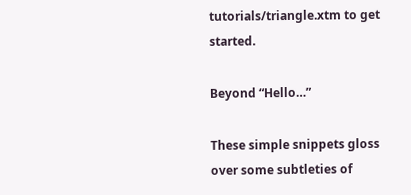tutorials/triangle.xtm to get started.

Beyond “Hello…”

These simple snippets gloss over some subtleties of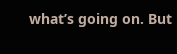what’s going on. But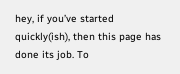hey, if you’ve started quickly(ish), then this page has done its job. To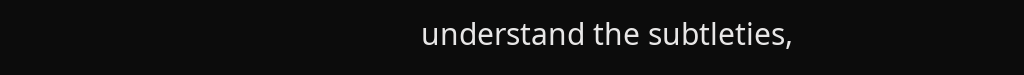understand the subtleties,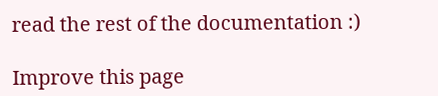read the rest of the documentation :)

Improve this page